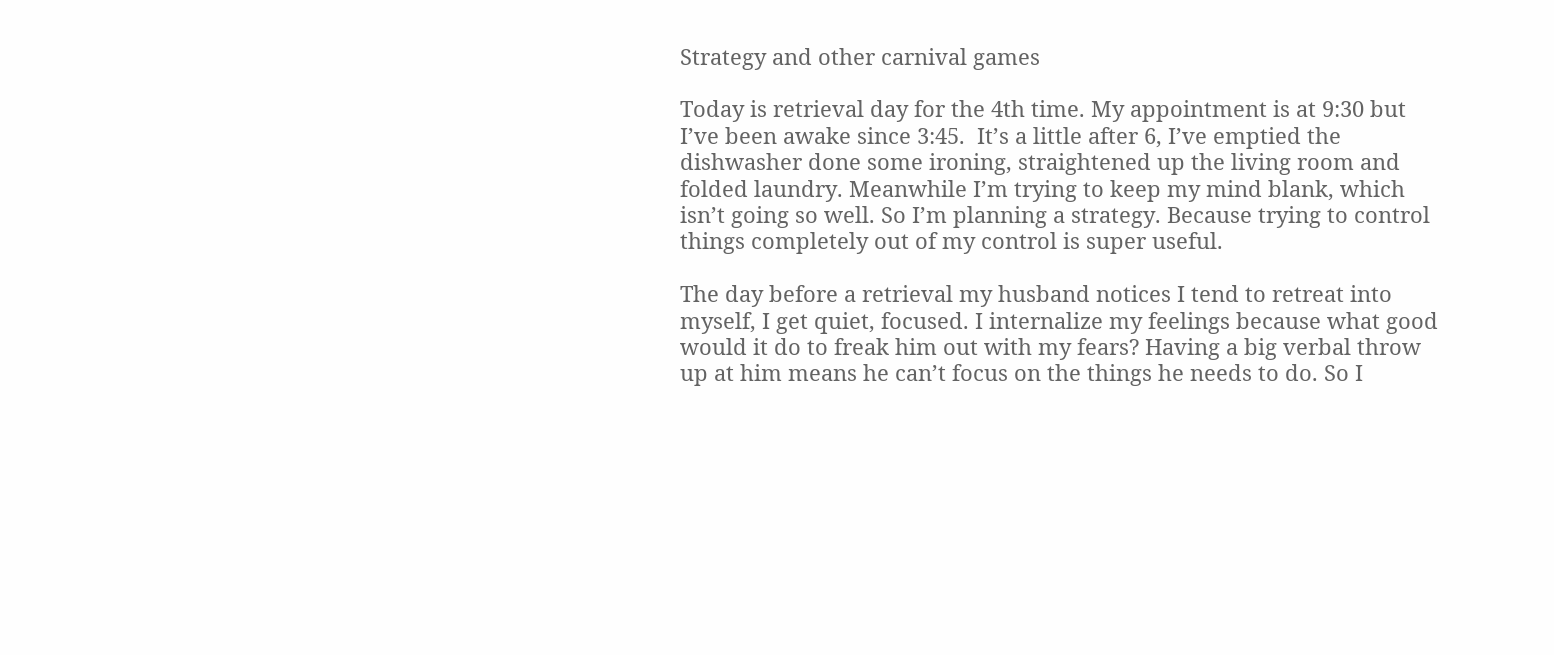Strategy and other carnival games

Today is retrieval day for the 4th time. My appointment is at 9:30 but I’ve been awake since 3:45.  It’s a little after 6, I’ve emptied the dishwasher done some ironing, straightened up the living room and folded laundry. Meanwhile I’m trying to keep my mind blank, which isn’t going so well. So I’m planning a strategy. Because trying to control things completely out of my control is super useful.

The day before a retrieval my husband notices I tend to retreat into myself, I get quiet, focused. I internalize my feelings because what good would it do to freak him out with my fears? Having a big verbal throw up at him means he can’t focus on the things he needs to do. So I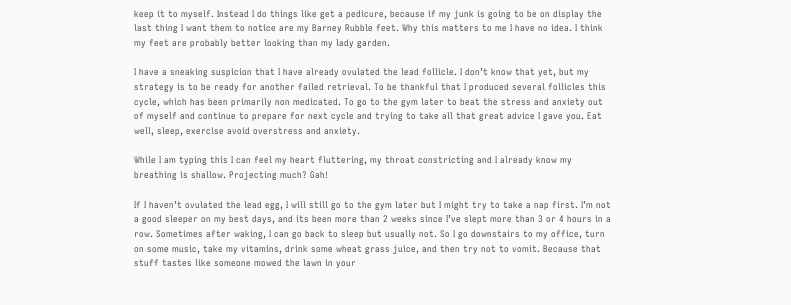keep it to myself. Instead I do things like get a pedicure, because if my junk is going to be on display the last thing I want them to notice are my Barney Rubble feet. Why this matters to me I have no idea. I think my feet are probably better looking than my lady garden.

I have a sneaking suspicion that I have already ovulated the lead follicle. I don’t know that yet, but my strategy is to be ready for another failed retrieval. To be thankful that I produced several follicles this cycle, which has been primarily non medicated. To go to the gym later to beat the stress and anxiety out of myself and continue to prepare for next cycle and trying to take all that great advice I gave you. Eat well, sleep, exercise avoid overstress and anxiety.

While I am typing this I can feel my heart fluttering, my throat constricting and I already know my breathing is shallow. Projecting much? Gah!

If I haven’t ovulated the lead egg, I will still go to the gym later but I might try to take a nap first. I’m not a good sleeper on my best days, and its been more than 2 weeks since I’ve slept more than 3 or 4 hours in a row. Sometimes after waking, I can go back to sleep but usually not. So I go downstairs to my office, turn on some music, take my vitamins, drink some wheat grass juice, and then try not to vomit. Because that stuff tastes like someone mowed the lawn in your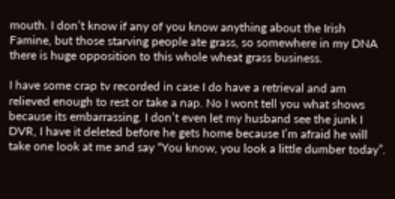mouth. I don’t know if any of you know anything about the Irish Famine, but those starving people ate grass, so somewhere in my DNA there is huge opposition to this whole wheat grass business.

I have some crap tv recorded in case I do have a retrieval and am relieved enough to rest or take a nap. No I wont tell you what shows because its embarrassing. I don’t even let my husband see the junk I DVR, I have it deleted before he gets home because I’m afraid he will take one look at me and say “You know, you look a little dumber today”.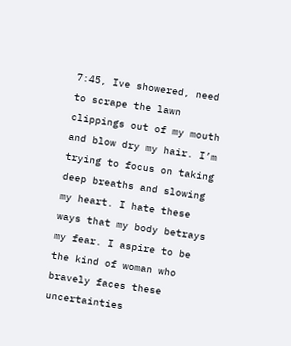7:45, Ive showered, need to scrape the lawn clippings out of my mouth and blow dry my hair. I’m trying to focus on taking deep breaths and slowing my heart. I hate these ways that my body betrays my fear. I aspire to be the kind of woman who bravely faces these uncertainties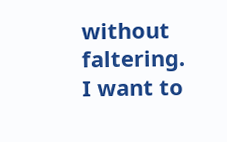without faltering. I want to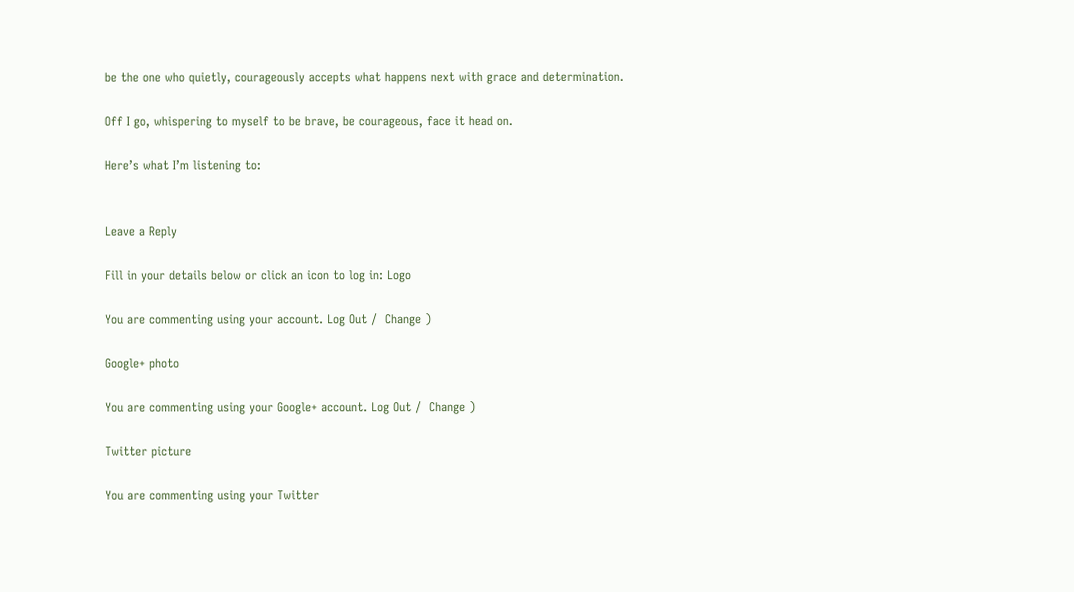be the one who quietly, courageously accepts what happens next with grace and determination.

Off I go, whispering to myself to be brave, be courageous, face it head on.

Here’s what I’m listening to:


Leave a Reply

Fill in your details below or click an icon to log in: Logo

You are commenting using your account. Log Out /  Change )

Google+ photo

You are commenting using your Google+ account. Log Out /  Change )

Twitter picture

You are commenting using your Twitter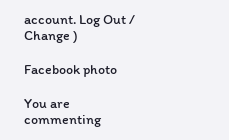account. Log Out /  Change )

Facebook photo

You are commenting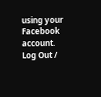using your Facebook account. Log Out /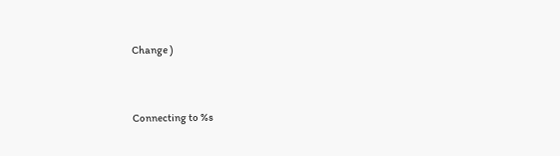Change )


Connecting to %s